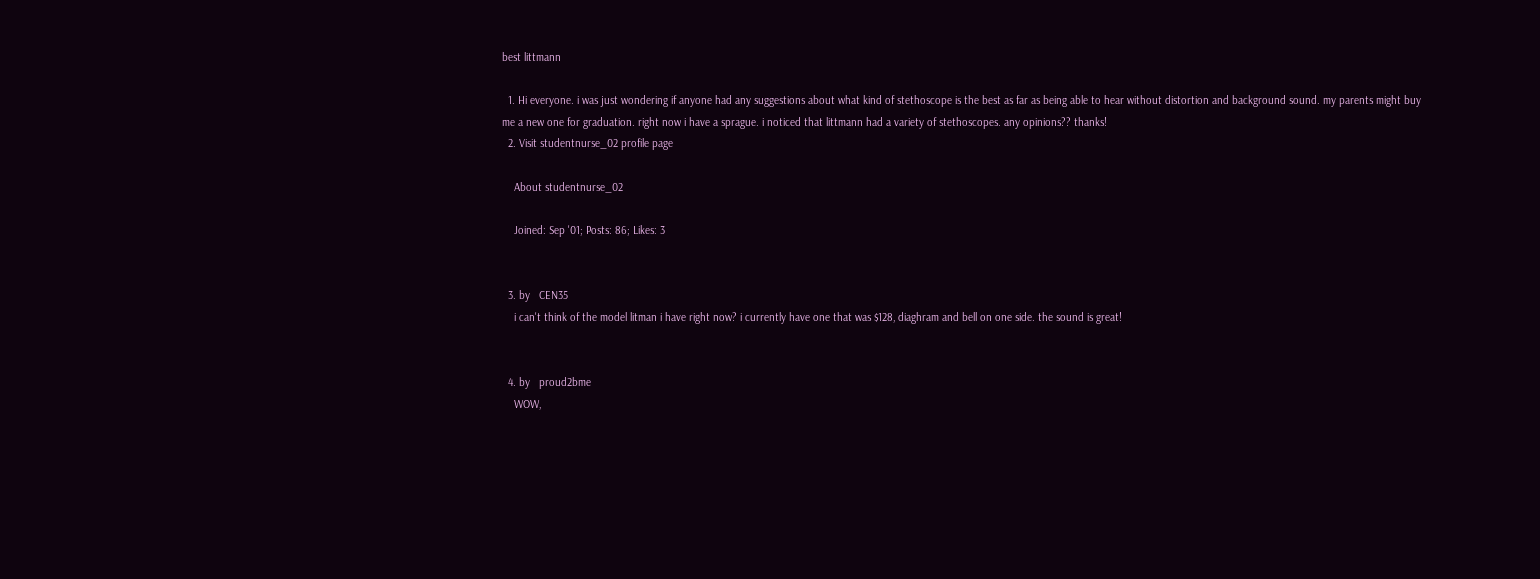best littmann

  1. Hi everyone. i was just wondering if anyone had any suggestions about what kind of stethoscope is the best as far as being able to hear without distortion and background sound. my parents might buy me a new one for graduation. right now i have a sprague. i noticed that littmann had a variety of stethoscopes. any opinions?? thanks!
  2. Visit studentnurse_02 profile page

    About studentnurse_02

    Joined: Sep '01; Posts: 86; Likes: 3


  3. by   CEN35
    i can't think of the model litman i have right now? i currently have one that was $128, diaghram and bell on one side. the sound is great!


  4. by   proud2bme
    WOW,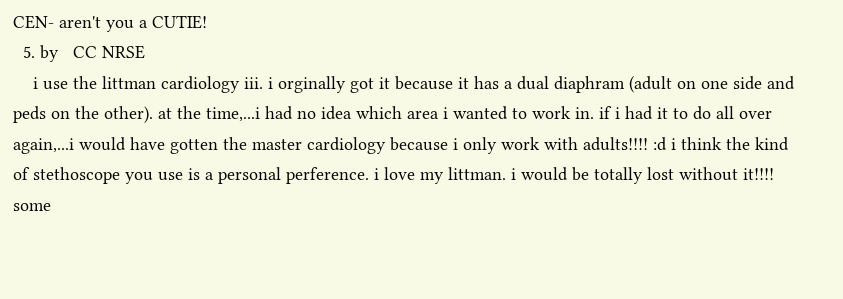CEN- aren't you a CUTIE!
  5. by   CC NRSE
    i use the littman cardiology iii. i orginally got it because it has a dual diaphram (adult on one side and peds on the other). at the time,...i had no idea which area i wanted to work in. if i had it to do all over again,...i would have gotten the master cardiology because i only work with adults!!!! :d i think the kind of stethoscope you use is a personal perference. i love my littman. i would be totally lost without it!!!! some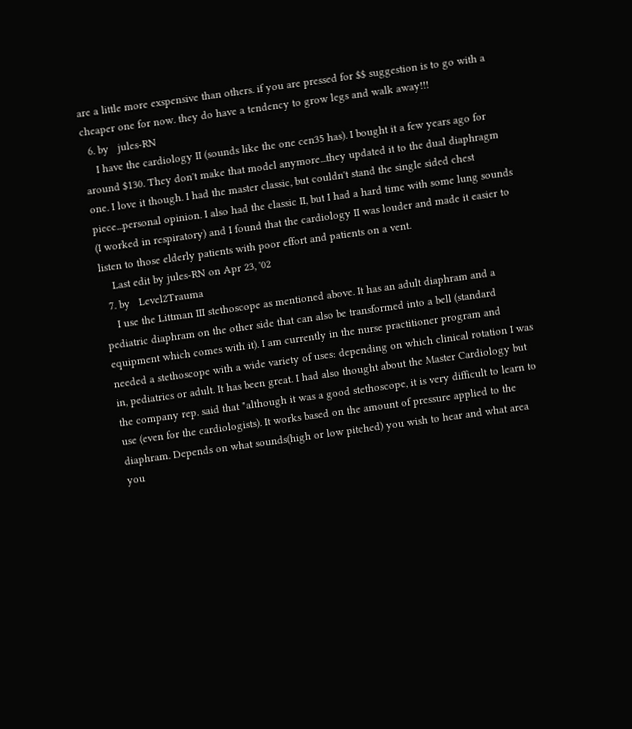are a little more exspensive than others. if you are pressed for $$ suggestion is to go with a cheaper one for now. they do have a tendency to grow legs and walk away!!!
  6. by   jules-RN
    I have the cardiology II (sounds like the one cen35 has). I bought it a few years ago for around $130. They don't make that model anymore...they updated it to the dual diaphragm one. I love it though. I had the master classic, but couldn't stand the single sided chest piece...personal opinion. I also had the classic II, but I had a hard time with some lung sounds (I worked in respiratory) and I found that the cardiology II was louder and made it easier to listen to those elderly patients with poor effort and patients on a vent.
    Last edit by jules-RN on Apr 23, '02
  7. by   Level2Trauma
    I use the Littman III stethoscope as mentioned above. It has an adult diaphram and a pediatric diaphram on the other side that can also be transformed into a bell (standard equipment which comes with it). I am currently in the nurse practitioner program and needed a stethoscope with a wide variety of uses: depending on which clinical rotation I was in, pediatrics or adult. It has been great. I had also thought about the Master Cardiology but the company rep. said that "although it was a good stethoscope, it is very difficult to learn to use (even for the cardiologists). It works based on the amount of pressure applied to the diaphram. Depends on what sounds(high or low pitched) you wish to hear and what area you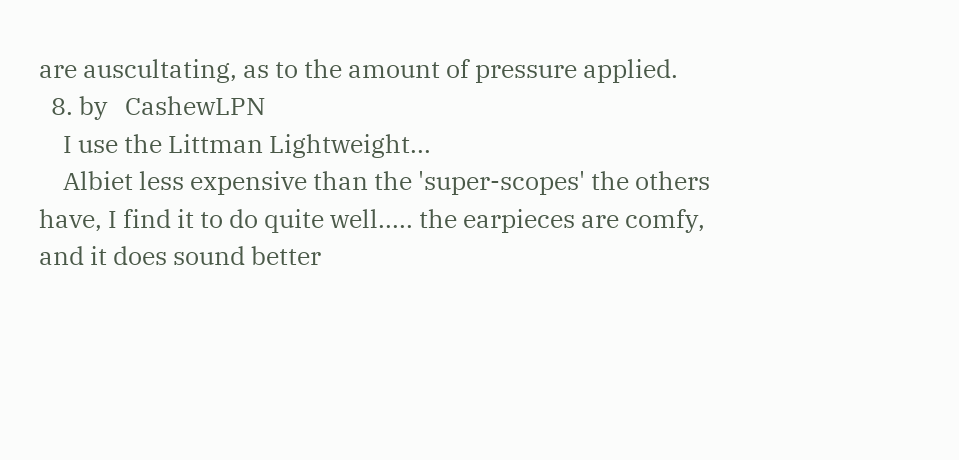are auscultating, as to the amount of pressure applied.
  8. by   CashewLPN
    I use the Littman Lightweight...
    Albiet less expensive than the 'super-scopes' the others have, I find it to do quite well..... the earpieces are comfy, and it does sound better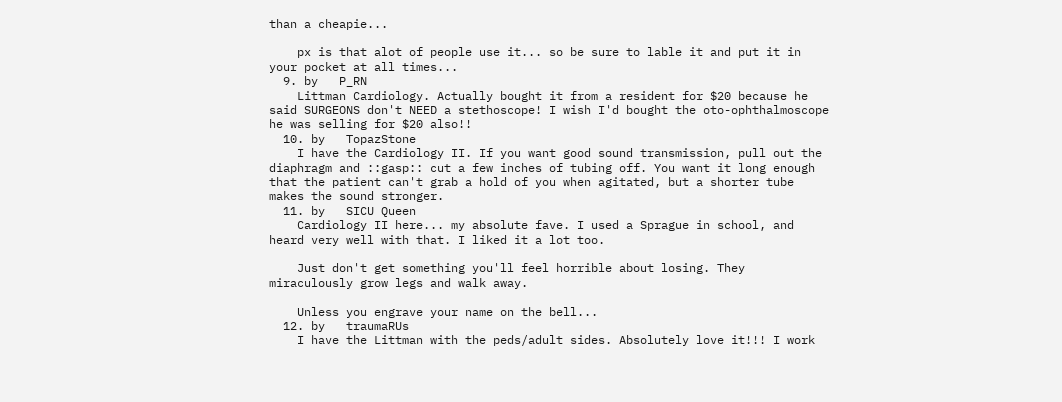than a cheapie...

    px is that alot of people use it... so be sure to lable it and put it in your pocket at all times...
  9. by   P_RN
    Littman Cardiology. Actually bought it from a resident for $20 because he said SURGEONS don't NEED a stethoscope! I wish I'd bought the oto-ophthalmoscope he was selling for $20 also!!
  10. by   TopazStone
    I have the Cardiology II. If you want good sound transmission, pull out the diaphragm and ::gasp:: cut a few inches of tubing off. You want it long enough that the patient can't grab a hold of you when agitated, but a shorter tube makes the sound stronger.
  11. by   SICU Queen
    Cardiology II here... my absolute fave. I used a Sprague in school, and heard very well with that. I liked it a lot too.

    Just don't get something you'll feel horrible about losing. They miraculously grow legs and walk away.

    Unless you engrave your name on the bell...
  12. by   traumaRUs
    I have the Littman with the peds/adult sides. Absolutely love it!!! I work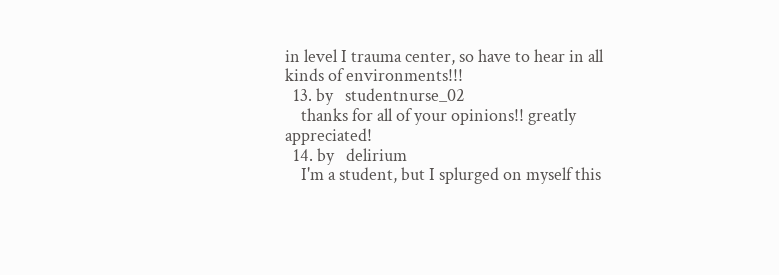in level I trauma center, so have to hear in all kinds of environments!!!
  13. by   studentnurse_02
    thanks for all of your opinions!! greatly appreciated!
  14. by   delirium
    I'm a student, but I splurged on myself this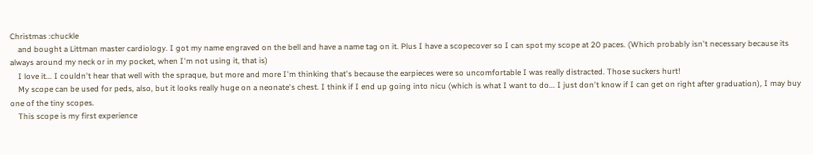Christmas :chuckle
    and bought a Littman master cardiology. I got my name engraved on the bell and have a name tag on it. Plus I have a scopecover so I can spot my scope at 20 paces. (Which probably isn't necessary because its always around my neck or in my pocket, when I'm not using it, that is)
    I love it... I couldn't hear that well with the spraque, but more and more I'm thinking that's because the earpieces were so uncomfortable I was really distracted. Those suckers hurt!
    My scope can be used for peds, also, but it looks really huge on a neonate's chest. I think if I end up going into nicu (which is what I want to do... I just don't know if I can get on right after graduation), I may buy one of the tiny scopes.
    This scope is my first experience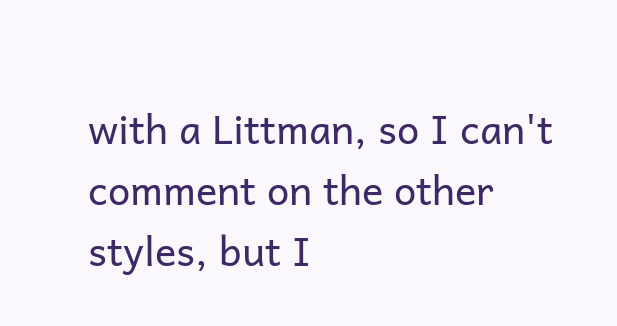with a Littman, so I can't comment on the other styles, but I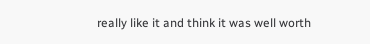really like it and think it was well worth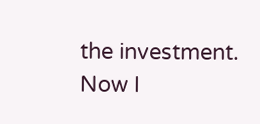the investment. Now I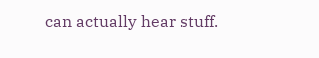can actually hear stuff.